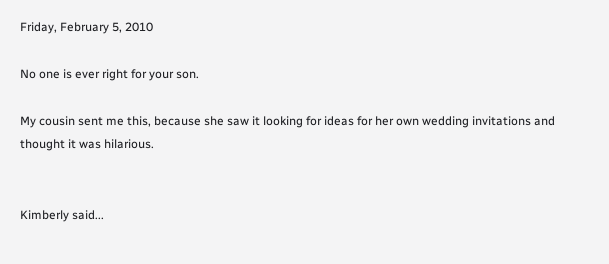Friday, February 5, 2010

No one is ever right for your son.

My cousin sent me this, because she saw it looking for ideas for her own wedding invitations and thought it was hilarious.


Kimberly said...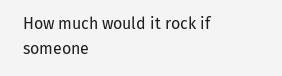How much would it rock if someone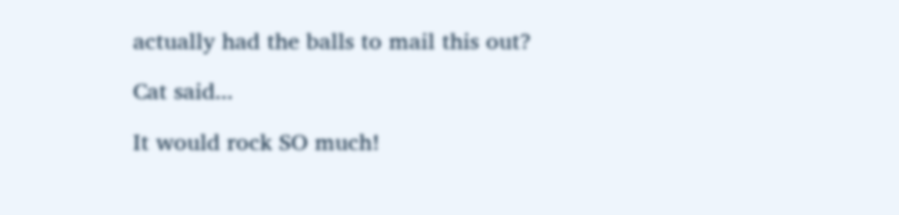actually had the balls to mail this out?

Cat said...

It would rock SO much!